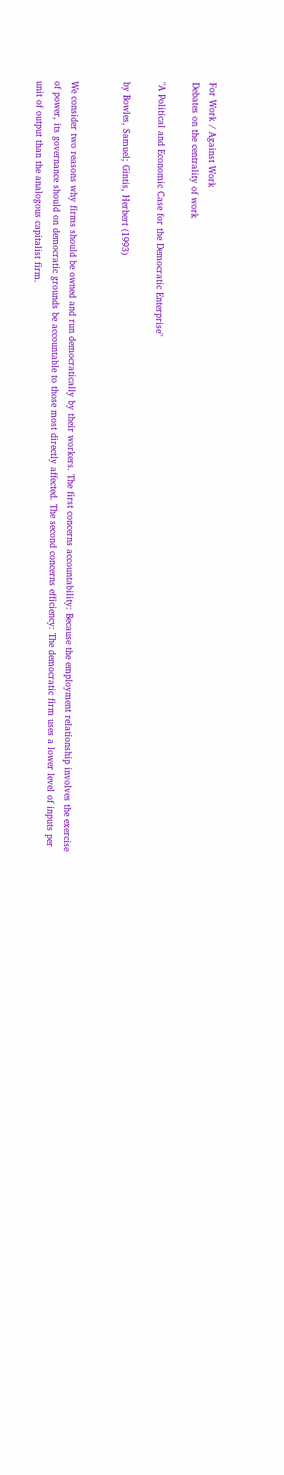For Work / Against Work
Debates on the centrality of work

"A Political and Economic Case for the Democratic Enterprise"

by Bowles, Samuel; Gintis, Herbert (1993)


We consider two reasons why firms should be owned and run democratically by their workers. The first concerns accountability: Because the employment relationship involves the exercise of power, its governance should on democratic grounds be accountable to those most directly affected. The second concerns efficiency: The democratic firm uses a lower level of inputs per unit of output than the analogous capitalist firm.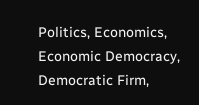Politics, Economics, Economic Democracy, Democratic Firm,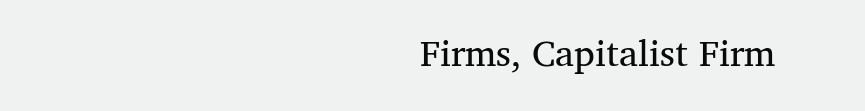Firms, Capitalist Firm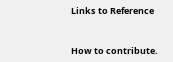Links to Reference


How to contribute.